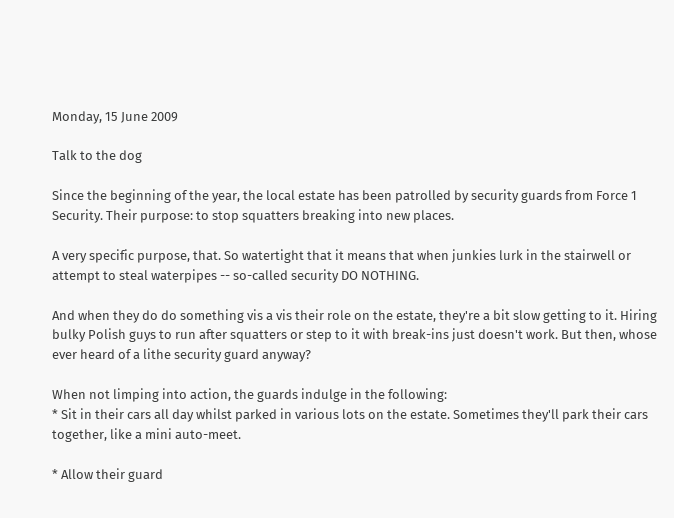Monday, 15 June 2009

Talk to the dog

Since the beginning of the year, the local estate has been patrolled by security guards from Force 1 Security. Their purpose: to stop squatters breaking into new places.

A very specific purpose, that. So watertight that it means that when junkies lurk in the stairwell or attempt to steal waterpipes -- so-called security DO NOTHING.

And when they do do something vis a vis their role on the estate, they're a bit slow getting to it. Hiring bulky Polish guys to run after squatters or step to it with break-ins just doesn't work. But then, whose ever heard of a lithe security guard anyway?

When not limping into action, the guards indulge in the following:
* Sit in their cars all day whilst parked in various lots on the estate. Sometimes they'll park their cars together, like a mini auto-meet.

* Allow their guard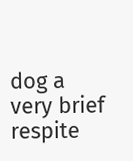dog a very brief respite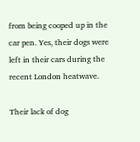from being cooped up in the car pen. Yes, their dogs were left in their cars during the recent London heatwave.

Their lack of dog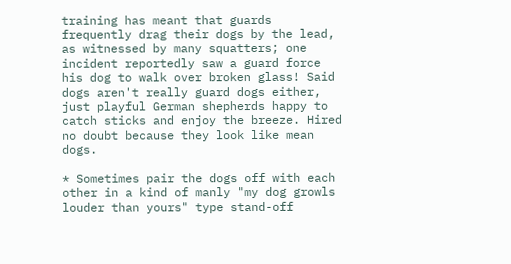training has meant that guards frequently drag their dogs by the lead, as witnessed by many squatters; one incident reportedly saw a guard force his dog to walk over broken glass! Said dogs aren't really guard dogs either, just playful German shepherds happy to catch sticks and enjoy the breeze. Hired no doubt because they look like mean dogs.

* Sometimes pair the dogs off with each other in a kind of manly "my dog growls louder than yours" type stand-off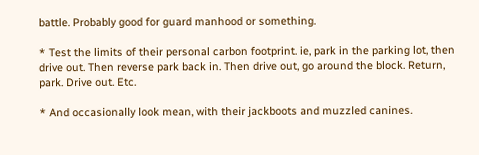battle. Probably good for guard manhood or something.

* Test the limits of their personal carbon footprint. ie, park in the parking lot, then drive out. Then reverse park back in. Then drive out, go around the block. Return, park. Drive out. Etc.

* And occasionally look mean, with their jackboots and muzzled canines.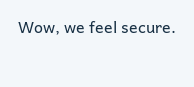Wow, we feel secure.